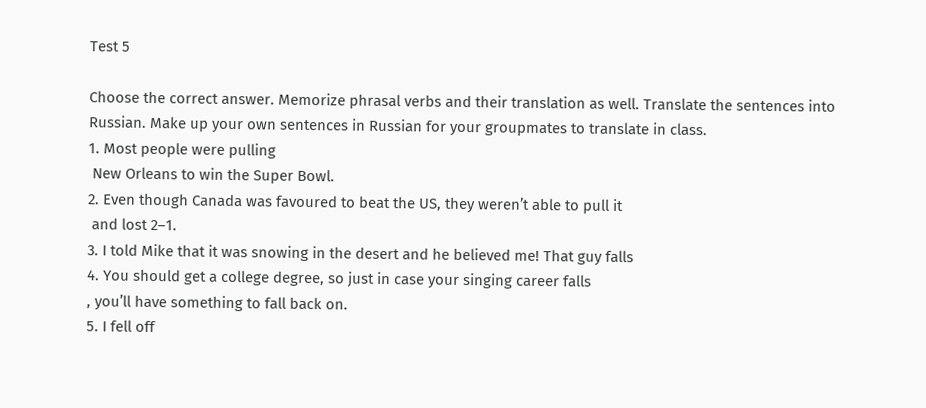Test 5

Choose the correct answer. Memorize phrasal verbs and their translation as well. Translate the sentences into Russian. Make up your own sentences in Russian for your groupmates to translate in class.
1. Most people were pulling
 New Orleans to win the Super Bowl.
2. Even though Canada was favoured to beat the US, they weren’t able to pull it
 and lost 2–1.
3. I told Mike that it was snowing in the desert and he believed me! That guy falls
4. You should get a college degree, so just in case your singing career falls
, you’ll have something to fall back on.
5. I fell off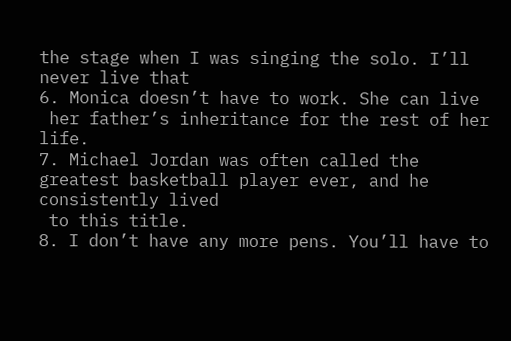the stage when I was singing the solo. I’ll never live that
6. Monica doesn’t have to work. She can live
 her father’s inheritance for the rest of her life.
7. Michael Jordan was often called the greatest basketball player ever, and he consistently lived
 to this title.
8. I don’t have any more pens. You’ll have to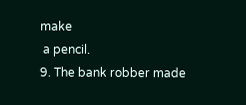make
 a pencil.
9. The bank robber made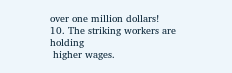over one million dollars!
10. The striking workers are holding
 higher wages.